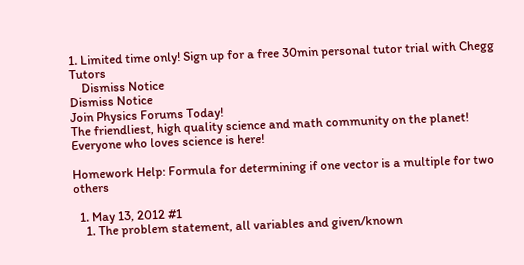1. Limited time only! Sign up for a free 30min personal tutor trial with Chegg Tutors
    Dismiss Notice
Dismiss Notice
Join Physics Forums Today!
The friendliest, high quality science and math community on the planet! Everyone who loves science is here!

Homework Help: Formula for determining if one vector is a multiple for two others

  1. May 13, 2012 #1
    1. The problem statement, all variables and given/known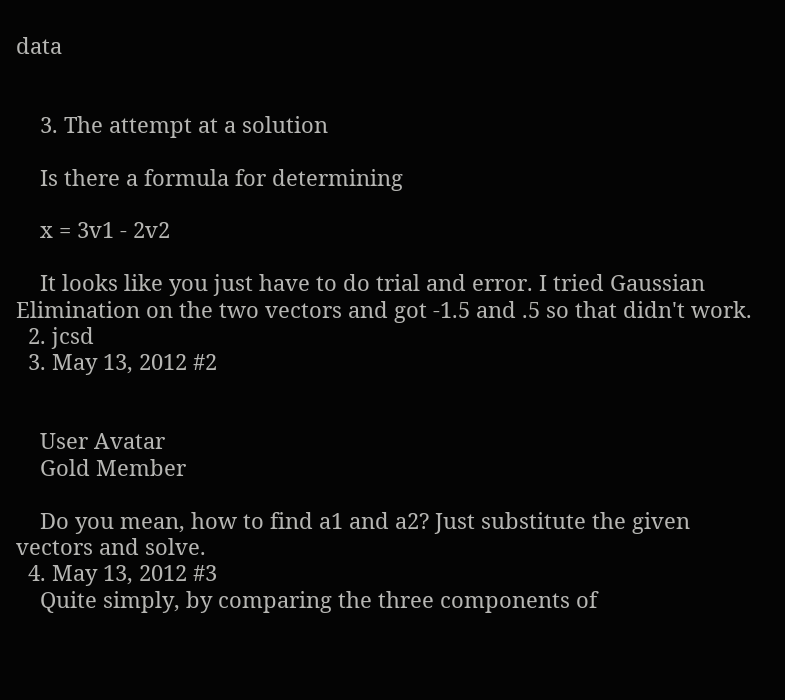data


    3. The attempt at a solution

    Is there a formula for determining

    x = 3v1 - 2v2

    It looks like you just have to do trial and error. I tried Gaussian Elimination on the two vectors and got -1.5 and .5 so that didn't work.
  2. jcsd
  3. May 13, 2012 #2


    User Avatar
    Gold Member

    Do you mean, how to find a1 and a2? Just substitute the given vectors and solve.
  4. May 13, 2012 #3
    Quite simply, by comparing the three components of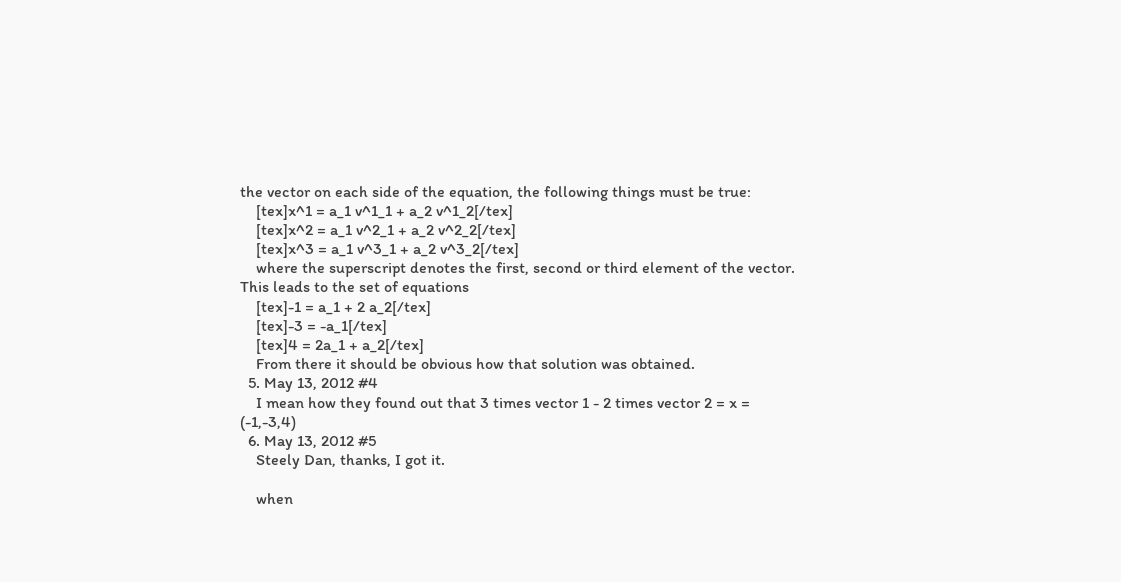the vector on each side of the equation, the following things must be true:
    [tex]x^1 = a_1 v^1_1 + a_2 v^1_2[/tex]
    [tex]x^2 = a_1 v^2_1 + a_2 v^2_2[/tex]
    [tex]x^3 = a_1 v^3_1 + a_2 v^3_2[/tex]
    where the superscript denotes the first, second or third element of the vector. This leads to the set of equations
    [tex]-1 = a_1 + 2 a_2[/tex]
    [tex]-3 = -a_1[/tex]
    [tex]4 = 2a_1 + a_2[/tex]
    From there it should be obvious how that solution was obtained.
  5. May 13, 2012 #4
    I mean how they found out that 3 times vector 1 - 2 times vector 2 = x = (-1,-3,4)
  6. May 13, 2012 #5
    Steely Dan, thanks, I got it.

    when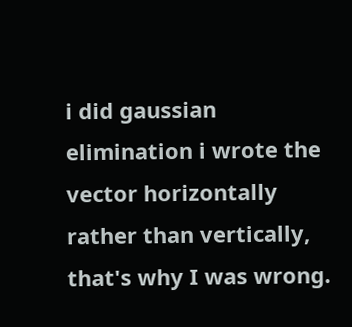i did gaussian elimination i wrote the vector horizontally rather than vertically, that's why I was wrong.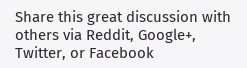Share this great discussion with others via Reddit, Google+, Twitter, or Facebook